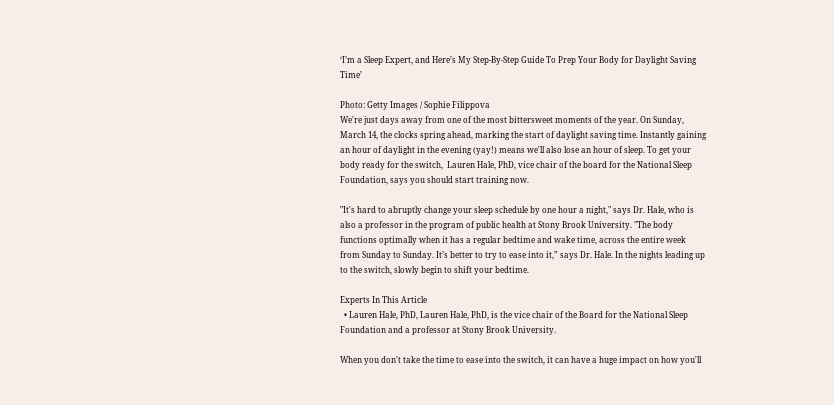‘I’m a Sleep Expert, and Here’s My Step-By-Step Guide To Prep Your Body for Daylight Saving Time’

Photo: Getty Images / Sophie Filippova
We're just days away from one of the most bittersweet moments of the year. On Sunday, March 14, the clocks spring ahead, marking the start of daylight saving time. Instantly gaining an hour of daylight in the evening (yay!) means we'll also lose an hour of sleep. To get your body ready for the switch,  Lauren Hale, PhD, vice chair of the board for the National Sleep Foundation, says you should start training now.

"It's hard to abruptly change your sleep schedule by one hour a night," says Dr. Hale, who is also a professor in the program of public health at Stony Brook University. "The body functions optimally when it has a regular bedtime and wake time, across the entire week from Sunday to Sunday. It’s better to try to ease into it,” says Dr. Hale. In the nights leading up to the switch, slowly begin to shift your bedtime.

Experts In This Article
  • Lauren Hale, PhD, Lauren Hale, PhD, is the vice chair of the Board for the National Sleep Foundation and a professor at Stony Brook University.

When you don't take the time to ease into the switch, it can have a huge impact on how you'll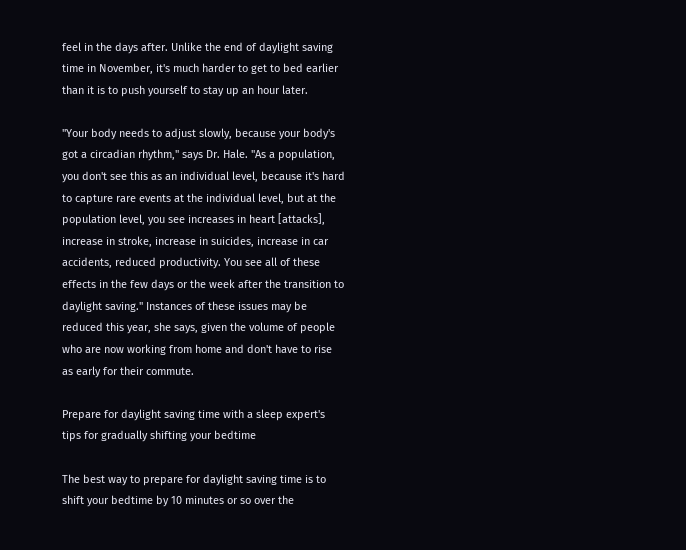feel in the days after. Unlike the end of daylight saving time in November, it's much harder to get to bed earlier than it is to push yourself to stay up an hour later.

"Your body needs to adjust slowly, because your body's got a circadian rhythm," says Dr. Hale. "As a population, you don't see this as an individual level, because it's hard to capture rare events at the individual level, but at the population level, you see increases in heart [attacks], increase in stroke, increase in suicides, increase in car accidents, reduced productivity. You see all of these effects in the few days or the week after the transition to daylight saving." Instances of these issues may be reduced this year, she says, given the volume of people who are now working from home and don't have to rise as early for their commute.

Prepare for daylight saving time with a sleep expert's tips for gradually shifting your bedtime

The best way to prepare for daylight saving time is to shift your bedtime by 10 minutes or so over the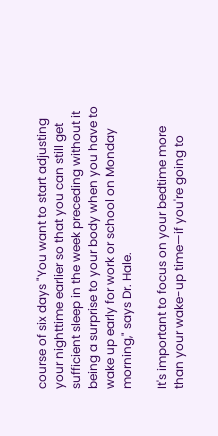course of six days "You want to start adjusting your nighttime earlier so that you can still get sufficient sleep in the week preceding without it being a surprise to your body when you have to wake up early for work or school on Monday morning," says Dr. Hale.

It's important to focus on your bedtime more than your wake-up time—if you're going to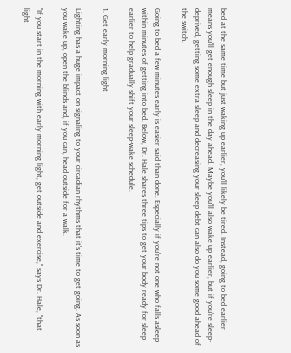bed at the same time but just waking up earlier, you'll likely be tired. Instead, going to bed earlier means you'll get enough sleep in the day ahead. Maybe you'll also wake up earlier, but if you're sleep-deprived, getting some extra sleep and decreasing your sleep debt can also do you some good ahead of the switch.

Going to bed a few minutes early is easier said than done. Especially if you're not one who falls asleep within minutes of getting into bed. Below, Dr. Hale shares three tips to get your body ready for sleep earlier to help gradually shift your sleep-wake schedule.

1. Get early morning light

Lighting has a huge impact on signaling to your circadian rhythms that it's time to get going. As soon as you wake up, open the blinds and, if you can, head outside for a walk.

"If you start in the morning with early morning light, get outside and exercise," says Dr. Hale, "that light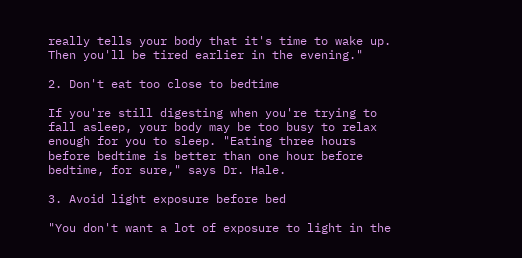really tells your body that it's time to wake up. Then you'll be tired earlier in the evening."

2. Don't eat too close to bedtime

If you're still digesting when you're trying to fall asleep, your body may be too busy to relax enough for you to sleep. "Eating three hours before bedtime is better than one hour before bedtime, for sure," says Dr. Hale.

3. Avoid light exposure before bed

"You don't want a lot of exposure to light in the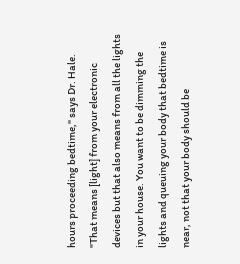hours proceeding bedtime," says Dr. Hale. "That means [light] from your electronic devices but that also means from all the lights in your house. You want to be dimming the lights and queuing your body that bedtime is near, not that your body should be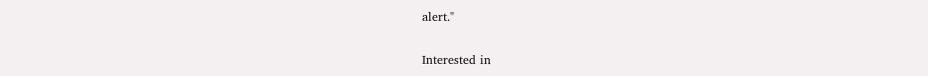alert."

Interested in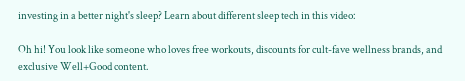investing in a better night's sleep? Learn about different sleep tech in this video:

Oh hi! You look like someone who loves free workouts, discounts for cult-fave wellness brands, and exclusive Well+Good content.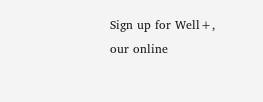Sign up for Well+, our online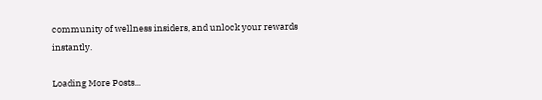community of wellness insiders, and unlock your rewards instantly.

Loading More Posts...